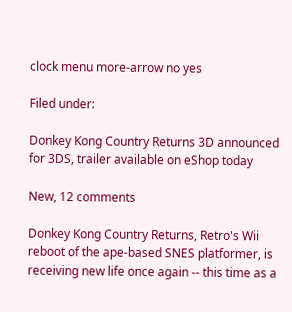clock menu more-arrow no yes

Filed under:

Donkey Kong Country Returns 3D announced for 3DS, trailer available on eShop today

New, 12 comments

Donkey Kong Country Returns, Retro's Wii reboot of the ape-based SNES platformer, is receiving new life once again -- this time as a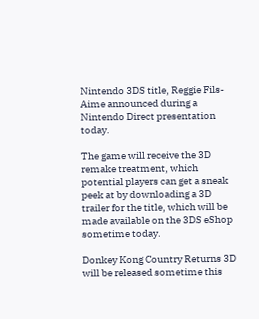Nintendo 3DS title, Reggie Fils-Aime announced during a Nintendo Direct presentation today.

The game will receive the 3D remake treatment, which potential players can get a sneak peek at by downloading a 3D trailer for the title, which will be made available on the 3DS eShop sometime today.

Donkey Kong Country Returns 3D will be released sometime this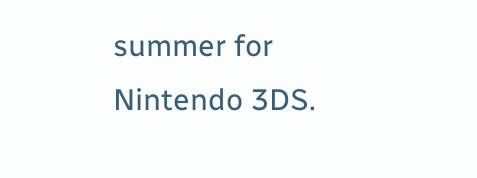summer for Nintendo 3DS.